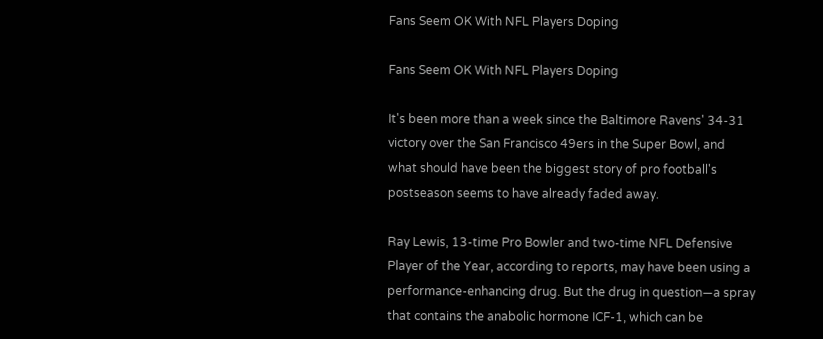Fans Seem OK With NFL Players Doping

Fans Seem OK With NFL Players Doping

It's been more than a week since the Baltimore Ravens' 34-31 victory over the San Francisco 49ers in the Super Bowl, and what should have been the biggest story of pro football's postseason seems to have already faded away.

Ray Lewis, 13-time Pro Bowler and two-time NFL Defensive Player of the Year, according to reports, may have been using a performance-enhancing drug. But the drug in question—a spray that contains the anabolic hormone ICF-1, which can be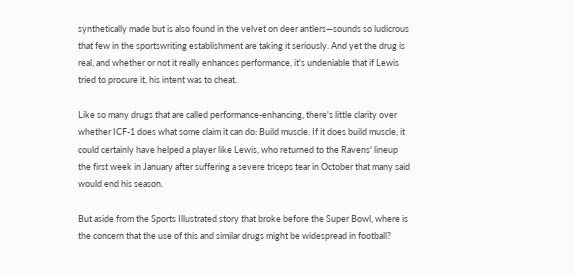synthetically made but is also found in the velvet on deer antlers—sounds so ludicrous that few in the sportswriting establishment are taking it seriously. And yet the drug is real, and whether or not it really enhances performance, it's undeniable that if Lewis tried to procure it, his intent was to cheat.

Like so many drugs that are called performance-enhancing, there's little clarity over whether ICF-1 does what some claim it can do: Build muscle. If it does build muscle, it could certainly have helped a player like Lewis, who returned to the Ravens' lineup the first week in January after suffering a severe triceps tear in October that many said would end his season.

But aside from the Sports Illustrated story that broke before the Super Bowl, where is the concern that the use of this and similar drugs might be widespread in football?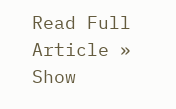Read Full Article »
Show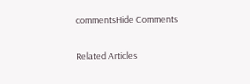commentsHide Comments

Related Articles